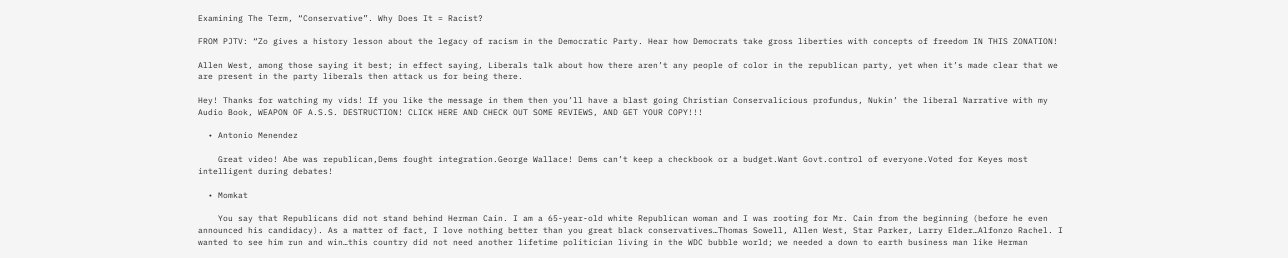Examining The Term, “Conservative”. Why Does It = Racist?

FROM PJTV: “Zo gives a history lesson about the legacy of racism in the Democratic Party. Hear how Democrats take gross liberties with concepts of freedom IN THIS ZONATION!

Allen West, among those saying it best; in effect saying, Liberals talk about how there aren’t any people of color in the republican party, yet when it’s made clear that we are present in the party liberals then attack us for being there.

Hey! Thanks for watching my vids! If you like the message in them then you’ll have a blast going Christian Conservalicious profundus, Nukin’ the liberal Narrative with my Audio Book, WEAPON OF A.S.S. DESTRUCTION! CLICK HERE AND CHECK OUT SOME REVIEWS, AND GET YOUR COPY!!!

  • Antonio Menendez

    Great video! Abe was republican,Dems fought integration.George Wallace! Dems can’t keep a checkbook or a budget.Want Govt.control of everyone.Voted for Keyes most intelligent during debates!

  • Momkat

    You say that Republicans did not stand behind Herman Cain. I am a 65-year-old white Republican woman and I was rooting for Mr. Cain from the beginning (before he even announced his candidacy). As a matter of fact, I love nothing better than you great black conservatives…Thomas Sowell, Allen West, Star Parker, Larry Elder…Alfonzo Rachel. I wanted to see him run and win…this country did not need another lifetime politician living in the WDC bubble world; we needed a down to earth business man like Herman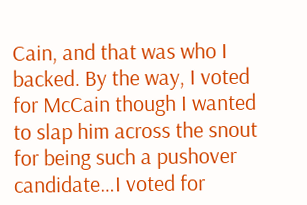Cain, and that was who I backed. By the way, I voted for McCain though I wanted to slap him across the snout for being such a pushover candidate…I voted for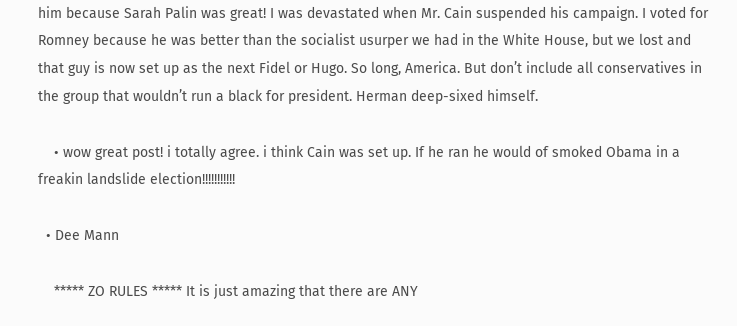him because Sarah Palin was great! I was devastated when Mr. Cain suspended his campaign. I voted for Romney because he was better than the socialist usurper we had in the White House, but we lost and that guy is now set up as the next Fidel or Hugo. So long, America. But don’t include all conservatives in the group that wouldn’t run a black for president. Herman deep-sixed himself.

    • wow great post! i totally agree. i think Cain was set up. If he ran he would of smoked Obama in a freakin landslide election!!!!!!!!!!!

  • Dee Mann

    ***** ZO RULES ***** It is just amazing that there are ANY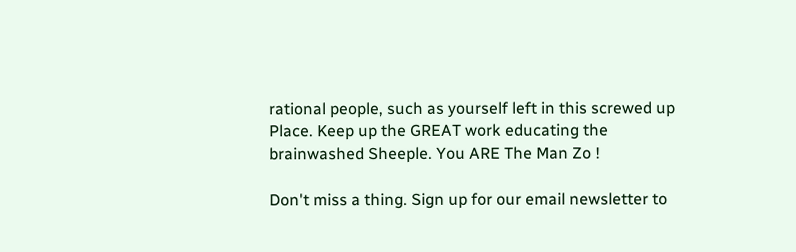rational people, such as yourself left in this screwed up Place. Keep up the GREAT work educating the brainwashed Sheeple. You ARE The Man Zo !

Don't miss a thing. Sign up for our email newsletter to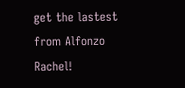get the lastest from Alfonzo Rachel!